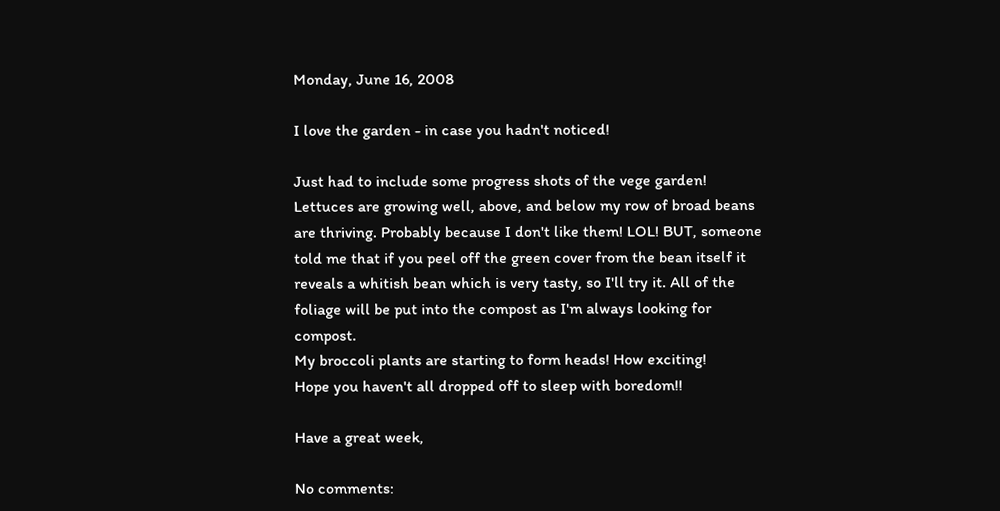Monday, June 16, 2008

I love the garden - in case you hadn't noticed!

Just had to include some progress shots of the vege garden! Lettuces are growing well, above, and below my row of broad beans are thriving. Probably because I don't like them! LOL! BUT, someone told me that if you peel off the green cover from the bean itself it reveals a whitish bean which is very tasty, so I'll try it. All of the foliage will be put into the compost as I'm always looking for compost.
My broccoli plants are starting to form heads! How exciting!
Hope you haven't all dropped off to sleep with boredom!!

Have a great week,

No comments: